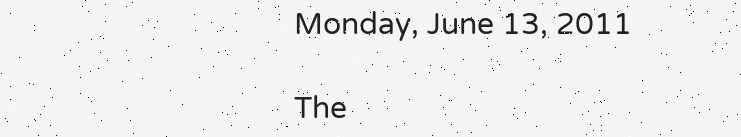Monday, June 13, 2011

The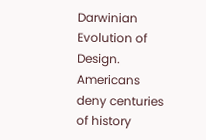Darwinian Evolution of Design. Americans deny centuries of history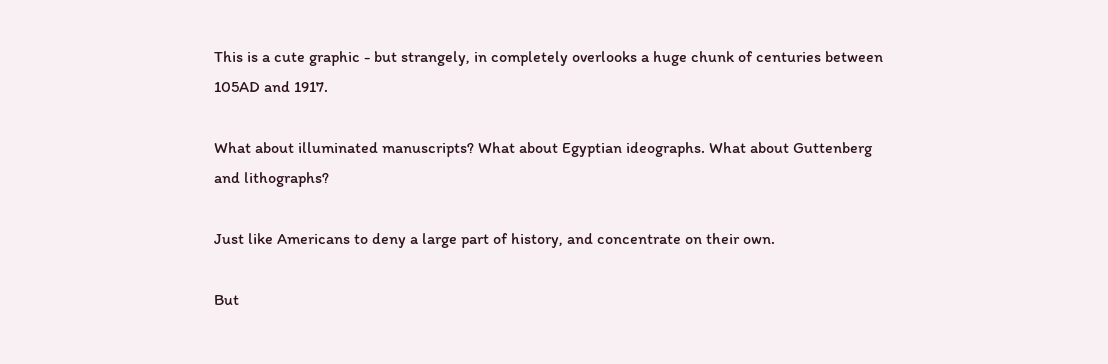This is a cute graphic - but strangely, in completely overlooks a huge chunk of centuries between 105AD and 1917.

What about illuminated manuscripts? What about Egyptian ideographs. What about Guttenberg and lithographs?

Just like Americans to deny a large part of history, and concentrate on their own.

But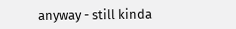anyway - still kinda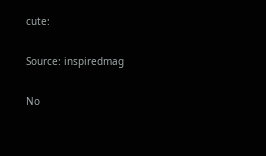cute:

Source: inspiredmag

No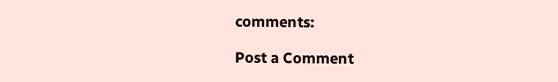comments:

Post a Comment